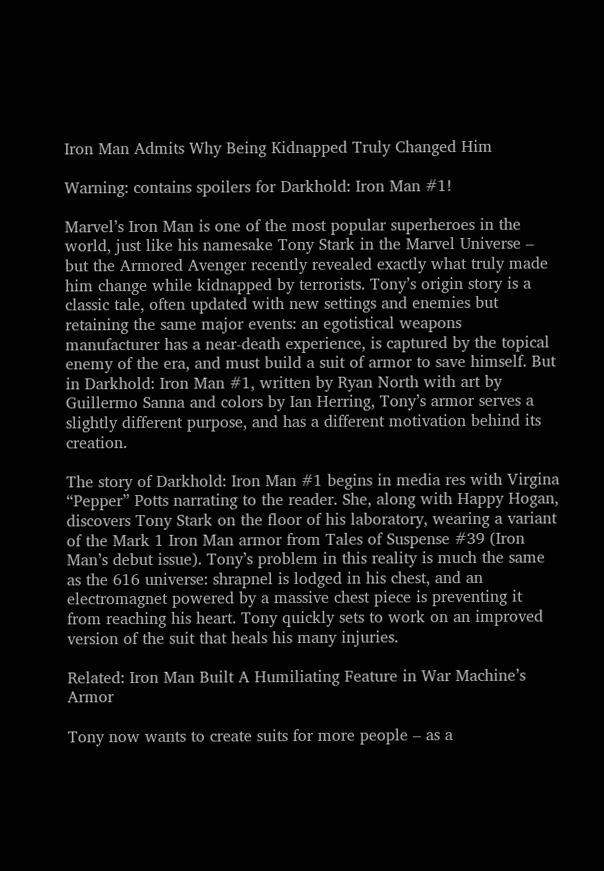Iron Man Admits Why Being Kidnapped Truly Changed Him

Warning: contains spoilers for Darkhold: Iron Man #1!

Marvel’s Iron Man is one of the most popular superheroes in the world, just like his namesake Tony Stark in the Marvel Universe – but the Armored Avenger recently revealed exactly what truly made him change while kidnapped by terrorists. Tony’s origin story is a classic tale, often updated with new settings and enemies but retaining the same major events: an egotistical weapons manufacturer has a near-death experience, is captured by the topical enemy of the era, and must build a suit of armor to save himself. But in Darkhold: Iron Man #1, written by Ryan North with art by Guillermo Sanna and colors by Ian Herring, Tony’s armor serves a slightly different purpose, and has a different motivation behind its creation.

The story of Darkhold: Iron Man #1 begins in media res with Virgina “Pepper” Potts narrating to the reader. She, along with Happy Hogan, discovers Tony Stark on the floor of his laboratory, wearing a variant of the Mark 1 Iron Man armor from Tales of Suspense #39 (Iron Man’s debut issue). Tony’s problem in this reality is much the same as the 616 universe: shrapnel is lodged in his chest, and an electromagnet powered by a massive chest piece is preventing it from reaching his heart. Tony quickly sets to work on an improved version of the suit that heals his many injuries.

Related: Iron Man Built A Humiliating Feature in War Machine’s Armor

Tony now wants to create suits for more people – as a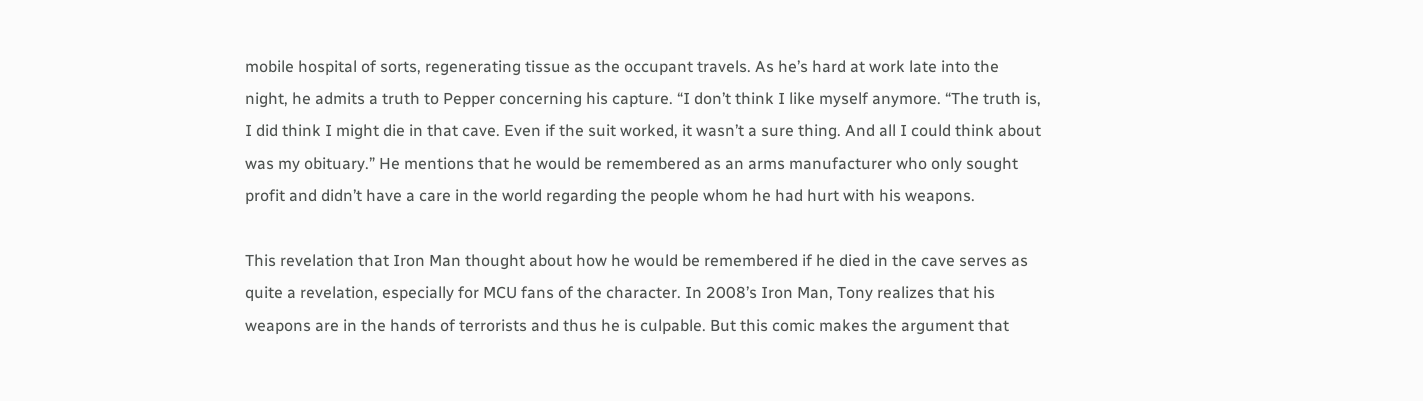mobile hospital of sorts, regenerating tissue as the occupant travels. As he’s hard at work late into the night, he admits a truth to Pepper concerning his capture. “I don’t think I like myself anymore. “The truth is, I did think I might die in that cave. Even if the suit worked, it wasn’t a sure thing. And all I could think about was my obituary.” He mentions that he would be remembered as an arms manufacturer who only sought profit and didn’t have a care in the world regarding the people whom he had hurt with his weapons.

This revelation that Iron Man thought about how he would be remembered if he died in the cave serves as quite a revelation, especially for MCU fans of the character. In 2008’s Iron Man, Tony realizes that his weapons are in the hands of terrorists and thus he is culpable. But this comic makes the argument that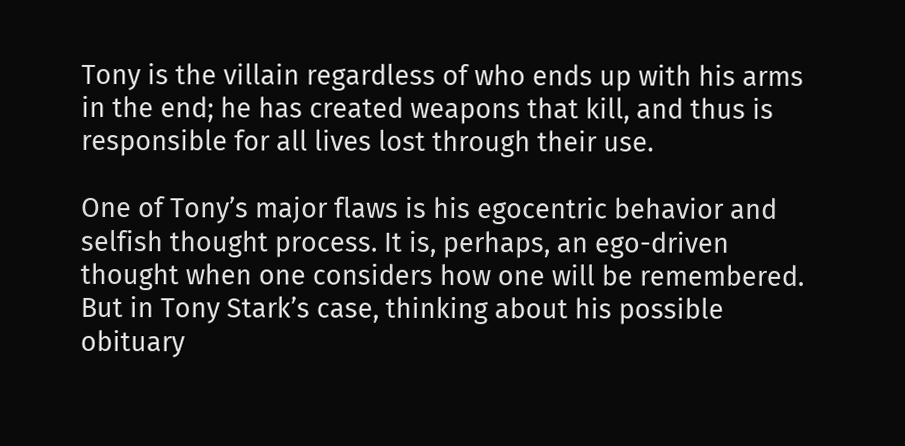Tony is the villain regardless of who ends up with his arms in the end; he has created weapons that kill, and thus is responsible for all lives lost through their use.

One of Tony’s major flaws is his egocentric behavior and selfish thought process. It is, perhaps, an ego-driven thought when one considers how one will be remembered. But in Tony Stark’s case, thinking about his possible obituary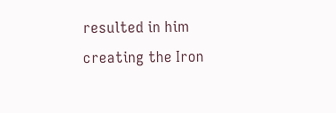resulted in him creating the Iron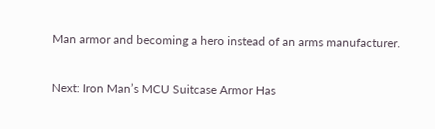Man armor and becoming a hero instead of an arms manufacturer.

Next: Iron Man’s MCU Suitcase Armor Has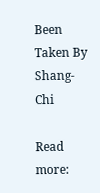Been Taken By Shang-Chi

Read more: